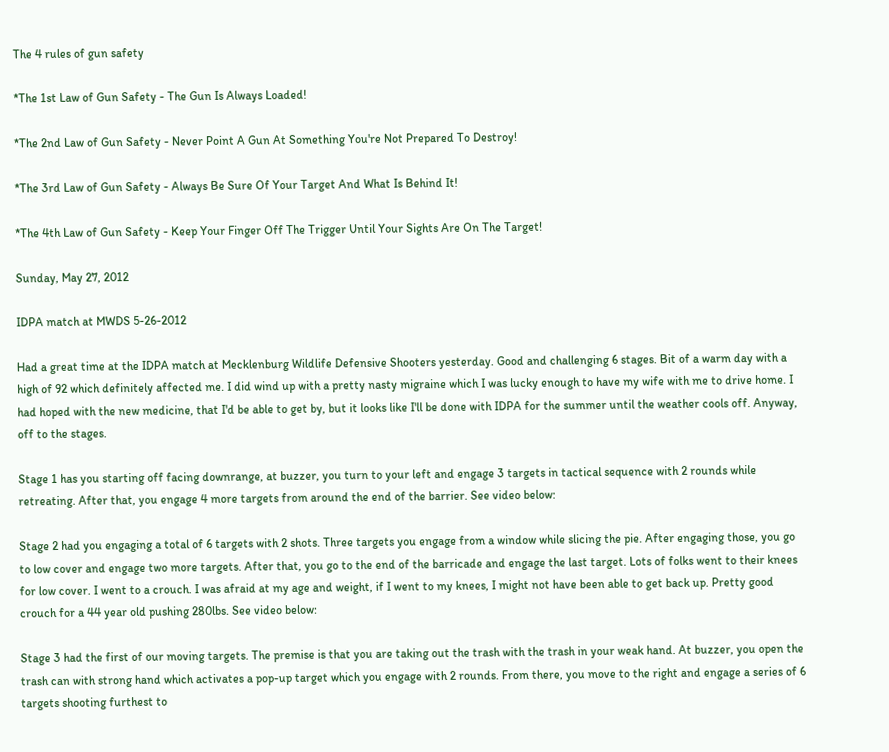The 4 rules of gun safety

*The 1st Law of Gun Safety - The Gun Is Always Loaded!

*The 2nd Law of Gun Safety - Never Point A Gun At Something You're Not Prepared To Destroy!

*The 3rd Law of Gun Safety - Always Be Sure Of Your Target And What Is Behind It!

*The 4th Law of Gun Safety - Keep Your Finger Off The Trigger Until Your Sights Are On The Target!

Sunday, May 27, 2012

IDPA match at MWDS 5-26-2012

Had a great time at the IDPA match at Mecklenburg Wildlife Defensive Shooters yesterday. Good and challenging 6 stages. Bit of a warm day with a high of 92 which definitely affected me. I did wind up with a pretty nasty migraine which I was lucky enough to have my wife with me to drive home. I had hoped with the new medicine, that I'd be able to get by, but it looks like I'll be done with IDPA for the summer until the weather cools off. Anyway, off to the stages.

Stage 1 has you starting off facing downrange, at buzzer, you turn to your left and engage 3 targets in tactical sequence with 2 rounds while retreating. After that, you engage 4 more targets from around the end of the barrier. See video below:

Stage 2 had you engaging a total of 6 targets with 2 shots. Three targets you engage from a window while slicing the pie. After engaging those, you go to low cover and engage two more targets. After that, you go to the end of the barricade and engage the last target. Lots of folks went to their knees for low cover. I went to a crouch. I was afraid at my age and weight, if I went to my knees, I might not have been able to get back up. Pretty good crouch for a 44 year old pushing 280lbs. See video below:

Stage 3 had the first of our moving targets. The premise is that you are taking out the trash with the trash in your weak hand. At buzzer, you open the trash can with strong hand which activates a pop-up target which you engage with 2 rounds. From there, you move to the right and engage a series of 6 targets shooting furthest to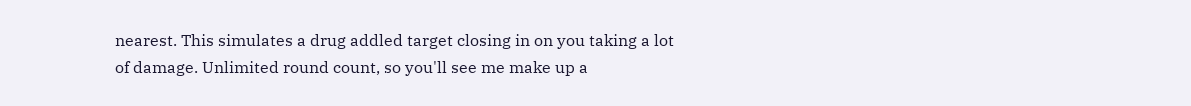nearest. This simulates a drug addled target closing in on you taking a lot of damage. Unlimited round count, so you'll see me make up a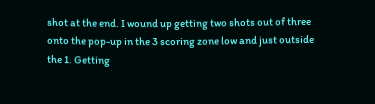shot at the end. I wound up getting two shots out of three onto the pop-up in the 3 scoring zone low and just outside the 1. Getting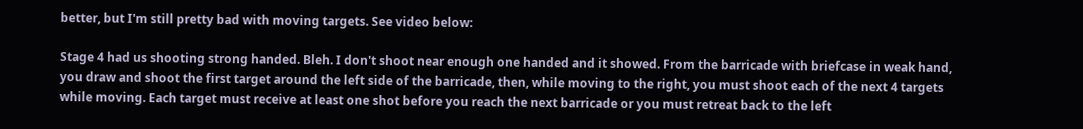better, but I'm still pretty bad with moving targets. See video below:

Stage 4 had us shooting strong handed. Bleh. I don't shoot near enough one handed and it showed. From the barricade with briefcase in weak hand, you draw and shoot the first target around the left side of the barricade, then, while moving to the right, you must shoot each of the next 4 targets while moving. Each target must receive at least one shot before you reach the next barricade or you must retreat back to the left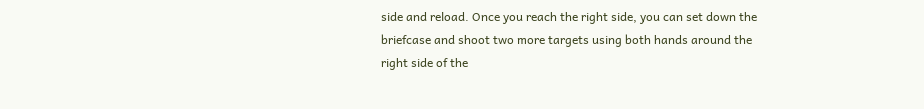side and reload. Once you reach the right side, you can set down the briefcase and shoot two more targets using both hands around the right side of the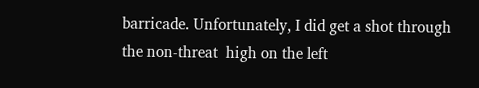barricade. Unfortunately, I did get a shot through the non-threat  high on the left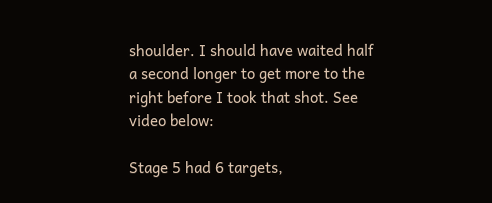shoulder. I should have waited half a second longer to get more to the right before I took that shot. See video below:

Stage 5 had 6 targets,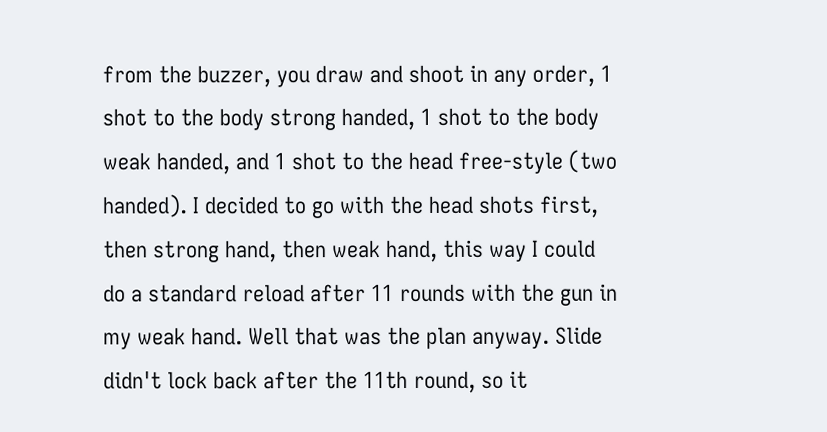from the buzzer, you draw and shoot in any order, 1 shot to the body strong handed, 1 shot to the body weak handed, and 1 shot to the head free-style (two handed). I decided to go with the head shots first, then strong hand, then weak hand, this way I could do a standard reload after 11 rounds with the gun in my weak hand. Well that was the plan anyway. Slide didn't lock back after the 11th round, so it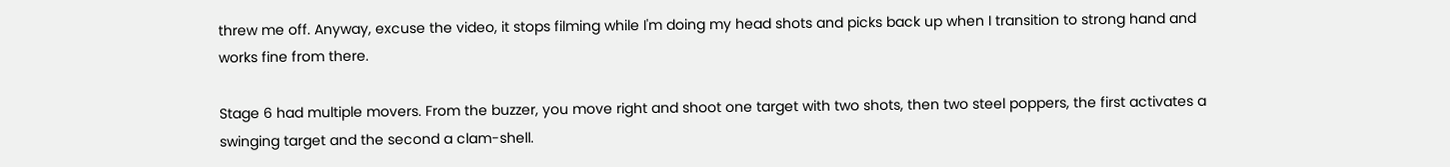threw me off. Anyway, excuse the video, it stops filming while I'm doing my head shots and picks back up when I transition to strong hand and works fine from there.

Stage 6 had multiple movers. From the buzzer, you move right and shoot one target with two shots, then two steel poppers, the first activates a swinging target and the second a clam-shell.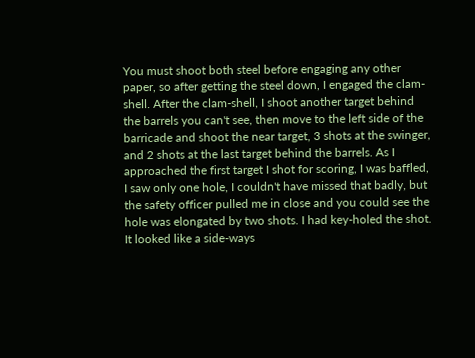You must shoot both steel before engaging any other paper, so after getting the steel down, I engaged the clam-shell. After the clam-shell, I shoot another target behind the barrels you can't see, then move to the left side of the barricade and shoot the near target, 3 shots at the swinger, and 2 shots at the last target behind the barrels. As I approached the first target I shot for scoring, I was baffled, I saw only one hole, I couldn't have missed that badly, but the safety officer pulled me in close and you could see the hole was elongated by two shots. I had key-holed the shot. It looked like a side-ways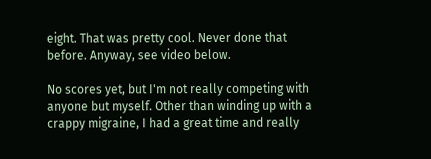eight. That was pretty cool. Never done that before. Anyway, see video below.

No scores yet, but I'm not really competing with anyone but myself. Other than winding up with a crappy migraine, I had a great time and really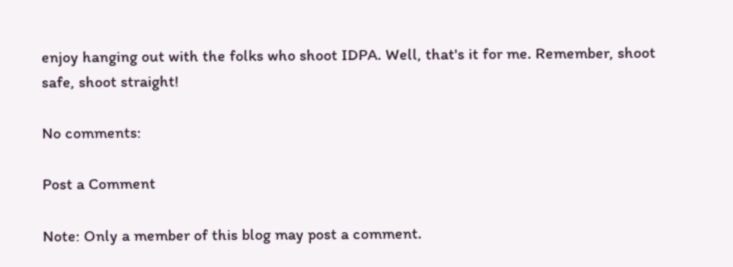enjoy hanging out with the folks who shoot IDPA. Well, that's it for me. Remember, shoot safe, shoot straight!

No comments:

Post a Comment

Note: Only a member of this blog may post a comment.